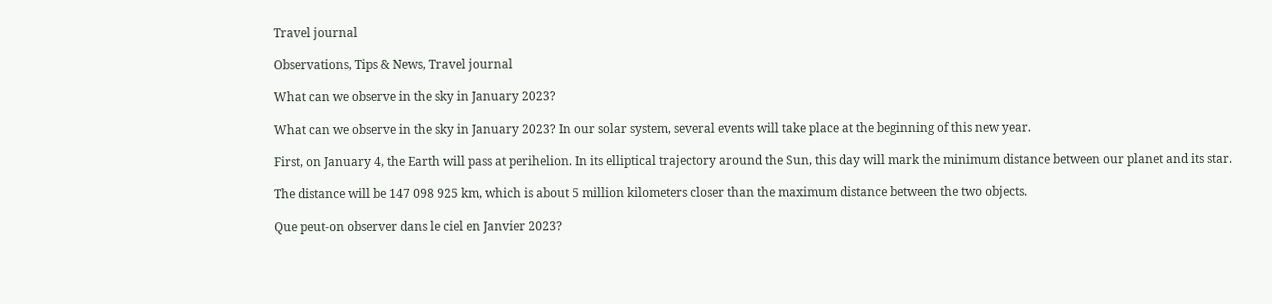Travel journal

Observations, Tips & News, Travel journal

What can we observe in the sky in January 2023?

What can we observe in the sky in January 2023? In our solar system, several events will take place at the beginning of this new year.

First, on January 4, the Earth will pass at perihelion. In its elliptical trajectory around the Sun, this day will mark the minimum distance between our planet and its star.

The distance will be 147 098 925 km, which is about 5 million kilometers closer than the maximum distance between the two objects.

Que peut-on observer dans le ciel en Janvier 2023?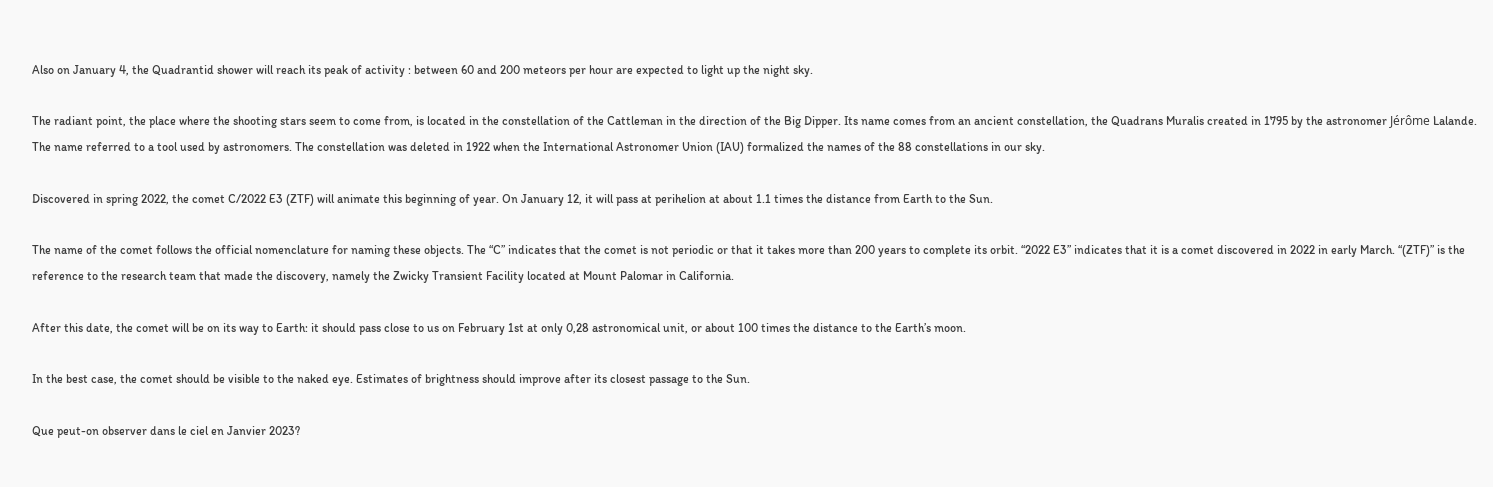Also on January 4, the Quadrantid shower will reach its peak of activity : between 60 and 200 meteors per hour are expected to light up the night sky.

The radiant point, the place where the shooting stars seem to come from, is located in the constellation of the Cattleman in the direction of the Big Dipper. Its name comes from an ancient constellation, the Quadrans Muralis created in 1795 by the astronomer Jérôme Lalande. The name referred to a tool used by astronomers. The constellation was deleted in 1922 when the International Astronomer Union (IAU) formalized the names of the 88 constellations in our sky.

Discovered in spring 2022, the comet C/2022 E3 (ZTF) will animate this beginning of year. On January 12, it will pass at perihelion at about 1.1 times the distance from Earth to the Sun.

The name of the comet follows the official nomenclature for naming these objects. The “C” indicates that the comet is not periodic or that it takes more than 200 years to complete its orbit. “2022 E3” indicates that it is a comet discovered in 2022 in early March. “(ZTF)” is the reference to the research team that made the discovery, namely the Zwicky Transient Facility located at Mount Palomar in California.

After this date, the comet will be on its way to Earth: it should pass close to us on February 1st at only 0,28 astronomical unit, or about 100 times the distance to the Earth’s moon.

In the best case, the comet should be visible to the naked eye. Estimates of brightness should improve after its closest passage to the Sun.

Que peut-on observer dans le ciel en Janvier 2023?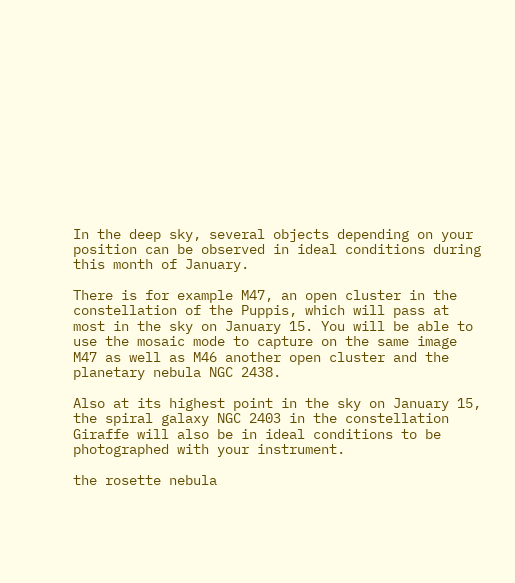In the deep sky, several objects depending on your position can be observed in ideal conditions during this month of January.

There is for example M47, an open cluster in the constellation of the Puppis, which will pass at most in the sky on January 15. You will be able to use the mosaic mode to capture on the same image M47 as well as M46 another open cluster and the planetary nebula NGC 2438.

Also at its highest point in the sky on January 15, the spiral galaxy NGC 2403 in the constellation Giraffe will also be in ideal conditions to be photographed with your instrument.

the rosette nebula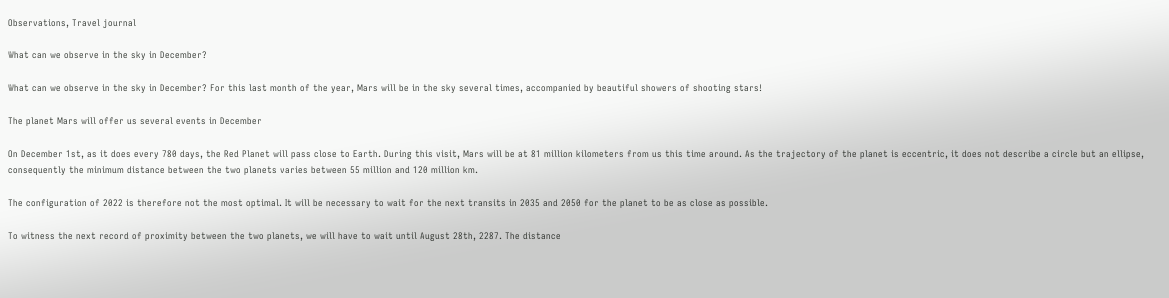Observations, Travel journal

What can we observe in the sky in December?

What can we observe in the sky in December? For this last month of the year, Mars will be in the sky several times, accompanied by beautiful showers of shooting stars!

The planet Mars will offer us several events in December

On December 1st, as it does every 780 days, the Red Planet will pass close to Earth. During this visit, Mars will be at 81 million kilometers from us this time around. As the trajectory of the planet is eccentric, it does not describe a circle but an ellipse, consequently the minimum distance between the two planets varies between 55 million and 120 million km.

The configuration of 2022 is therefore not the most optimal. It will be necessary to wait for the next transits in 2035 and 2050 for the planet to be as close as possible.

To witness the next record of proximity between the two planets, we will have to wait until August 28th, 2287. The distance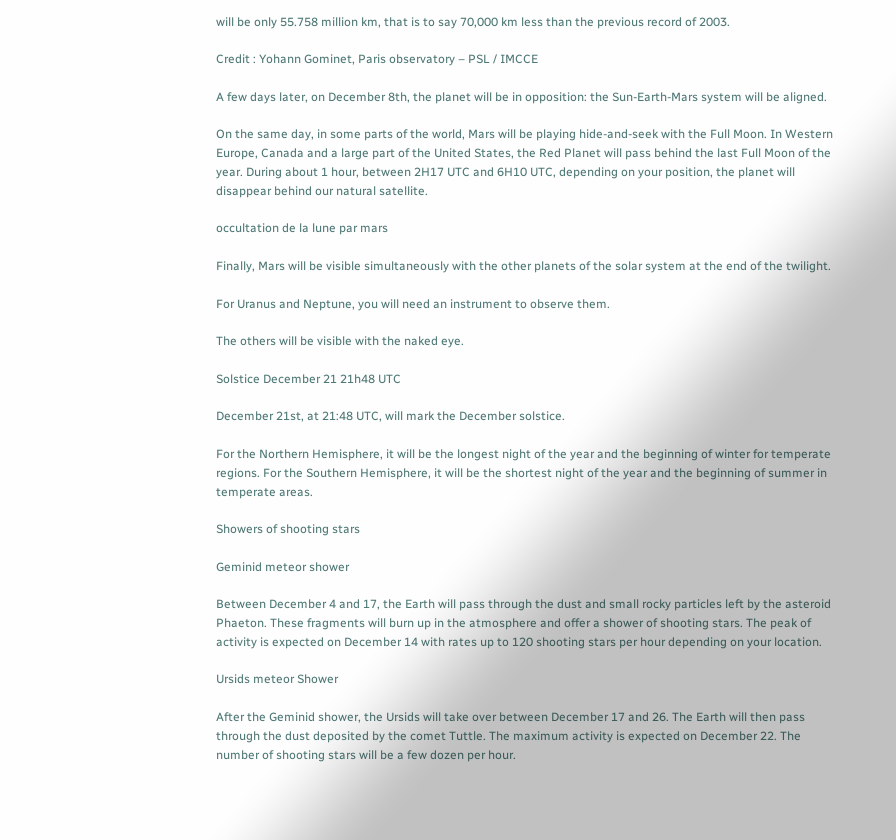will be only 55.758 million km, that is to say 70,000 km less than the previous record of 2003.

Credit : Yohann Gominet, Paris observatory – PSL / IMCCE

A few days later, on December 8th, the planet will be in opposition: the Sun-Earth-Mars system will be aligned.

On the same day, in some parts of the world, Mars will be playing hide-and-seek with the Full Moon. In Western Europe, Canada and a large part of the United States, the Red Planet will pass behind the last Full Moon of the year. During about 1 hour, between 2H17 UTC and 6H10 UTC, depending on your position, the planet will disappear behind our natural satellite.

occultation de la lune par mars

Finally, Mars will be visible simultaneously with the other planets of the solar system at the end of the twilight.

For Uranus and Neptune, you will need an instrument to observe them.

The others will be visible with the naked eye.

Solstice December 21 21h48 UTC

December 21st, at 21:48 UTC, will mark the December solstice.

For the Northern Hemisphere, it will be the longest night of the year and the beginning of winter for temperate regions. For the Southern Hemisphere, it will be the shortest night of the year and the beginning of summer in temperate areas.

Showers of shooting stars

Geminid meteor shower

Between December 4 and 17, the Earth will pass through the dust and small rocky particles left by the asteroid Phaeton. These fragments will burn up in the atmosphere and offer a shower of shooting stars. The peak of activity is expected on December 14 with rates up to 120 shooting stars per hour depending on your location.

Ursids meteor Shower

After the Geminid shower, the Ursids will take over between December 17 and 26. The Earth will then pass through the dust deposited by the comet Tuttle. The maximum activity is expected on December 22. The number of shooting stars will be a few dozen per hour.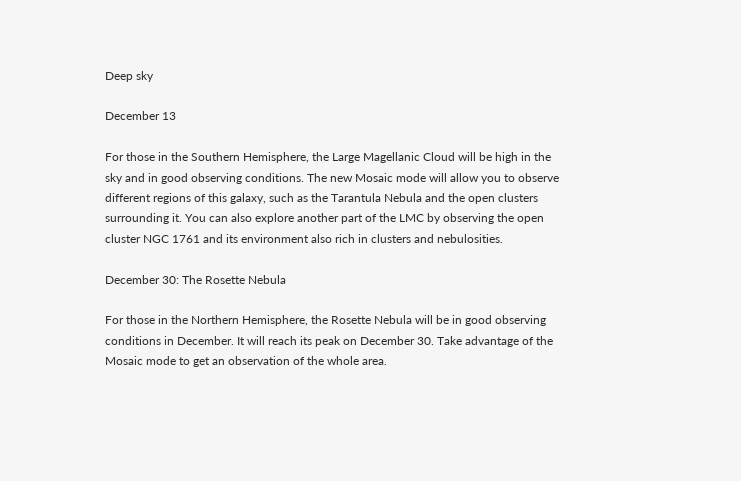Deep sky

December 13

For those in the Southern Hemisphere, the Large Magellanic Cloud will be high in the sky and in good observing conditions. The new Mosaic mode will allow you to observe different regions of this galaxy, such as the Tarantula Nebula and the open clusters surrounding it. You can also explore another part of the LMC by observing the open cluster NGC 1761 and its environment also rich in clusters and nebulosities.

December 30: The Rosette Nebula

For those in the Northern Hemisphere, the Rosette Nebula will be in good observing conditions in December. It will reach its peak on December 30. Take advantage of the Mosaic mode to get an observation of the whole area.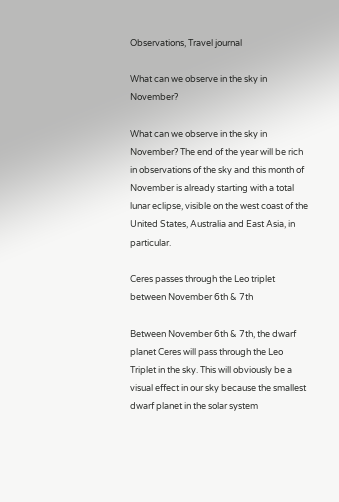Observations, Travel journal

What can we observe in the sky in November?

What can we observe in the sky in November? The end of the year will be rich in observations of the sky and this month of November is already starting with a total lunar eclipse, visible on the west coast of the United States, Australia and East Asia, in particular.

Ceres passes through the Leo triplet between November 6th & 7th

Between November 6th & 7th, the dwarf planet Ceres will pass through the Leo Triplet in the sky. This will obviously be a visual effect in our sky because the smallest dwarf planet in the solar system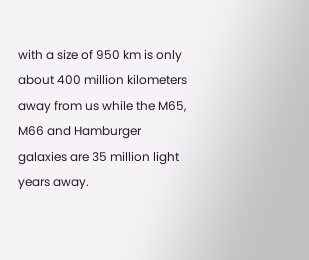with a size of 950 km is only about 400 million kilometers away from us while the M65, M66 and Hamburger galaxies are 35 million light years away.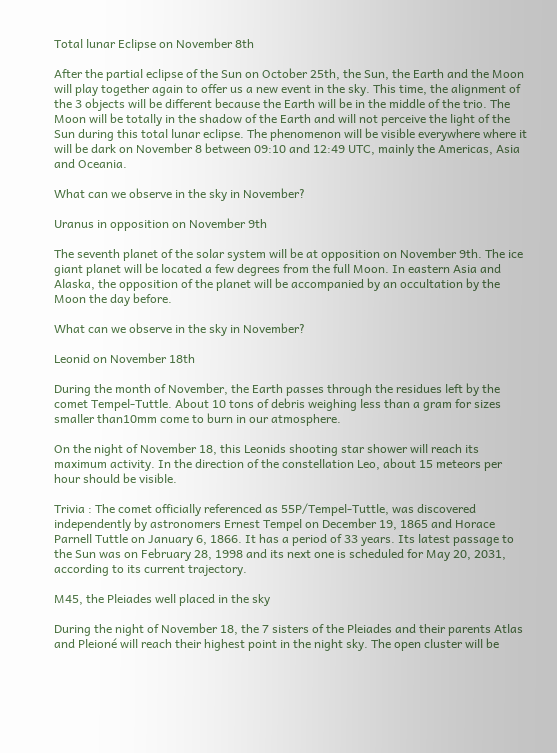Total lunar Eclipse on November 8th

After the partial eclipse of the Sun on October 25th, the Sun, the Earth and the Moon will play together again to offer us a new event in the sky. This time, the alignment of the 3 objects will be different because the Earth will be in the middle of the trio. The Moon will be totally in the shadow of the Earth and will not perceive the light of the Sun during this total lunar eclipse. The phenomenon will be visible everywhere where it will be dark on November 8 between 09:10 and 12:49 UTC, mainly the Americas, Asia and Oceania.

What can we observe in the sky in November?

Uranus in opposition on November 9th

The seventh planet of the solar system will be at opposition on November 9th. The ice giant planet will be located a few degrees from the full Moon. In eastern Asia and Alaska, the opposition of the planet will be accompanied by an occultation by the Moon the day before.

What can we observe in the sky in November?

Leonid on November 18th

During the month of November, the Earth passes through the residues left by the comet Tempel-Tuttle. About 10 tons of debris weighing less than a gram for sizes smaller than10mm come to burn in our atmosphere.

On the night of November 18, this Leonids shooting star shower will reach its maximum activity. In the direction of the constellation Leo, about 15 meteors per hour should be visible.

Trivia : The comet officially referenced as 55P/Tempel-Tuttle, was discovered independently by astronomers Ernest Tempel on December 19, 1865 and Horace Parnell Tuttle on January 6, 1866. It has a period of 33 years. Its latest passage to the Sun was on February 28, 1998 and its next one is scheduled for May 20, 2031, according to its current trajectory.

M45, the Pleiades well placed in the sky

During the night of November 18, the 7 sisters of the Pleiades and their parents Atlas and Pleioné will reach their highest point in the night sky. The open cluster will be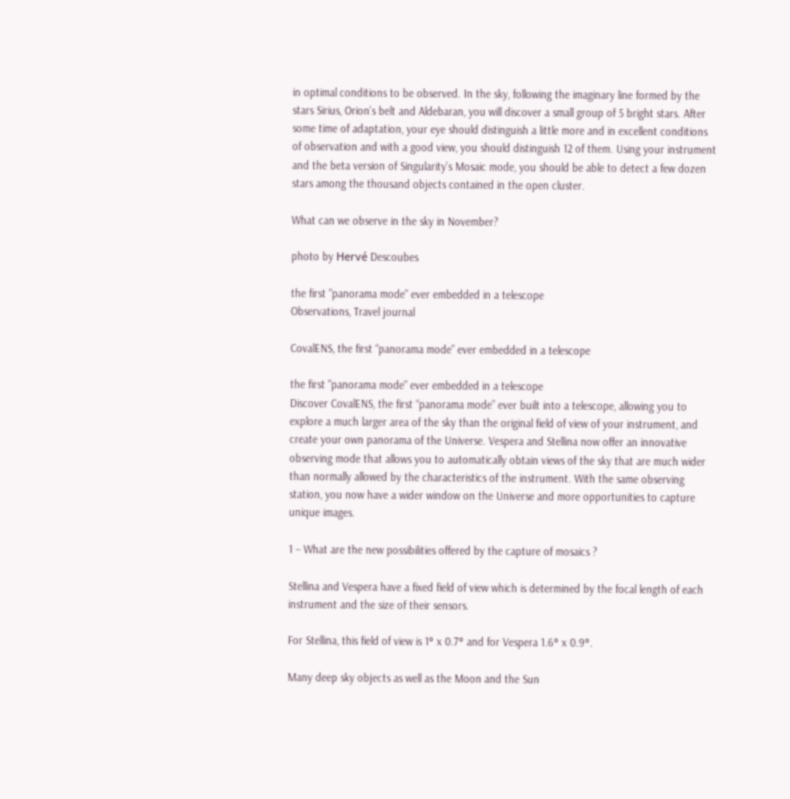in optimal conditions to be observed. In the sky, following the imaginary line formed by the stars Sirius, Orion’s belt and Aldebaran, you will discover a small group of 5 bright stars. After some time of adaptation, your eye should distinguish a little more and in excellent conditions of observation and with a good view, you should distinguish 12 of them. Using your instrument and the beta version of Singularity’s Mosaic mode, you should be able to detect a few dozen stars among the thousand objects contained in the open cluster.

What can we observe in the sky in November?

photo by Hervé Descoubes

the first "panorama mode" ever embedded in a telescope
Observations, Travel journal

CovalENS, the first “panorama mode” ever embedded in a telescope

the first "panorama mode" ever embedded in a telescope
Discover CovalENS, the first “panorama mode” ever built into a telescope, allowing you to explore a much larger area of the sky than the original field of view of your instrument, and create your own panorama of the Universe. Vespera and Stellina now offer an innovative observing mode that allows you to automatically obtain views of the sky that are much wider than normally allowed by the characteristics of the instrument. With the same observing station, you now have a wider window on the Universe and more opportunities to capture unique images.

1 – What are the new possibilities offered by the capture of mosaics ?

Stellina and Vespera have a fixed field of view which is determined by the focal length of each instrument and the size of their sensors.

For Stellina, this field of view is 1° x 0.7° and for Vespera 1.6° x 0.9°.

Many deep sky objects as well as the Moon and the Sun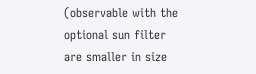(observable with the optional sun filter are smaller in size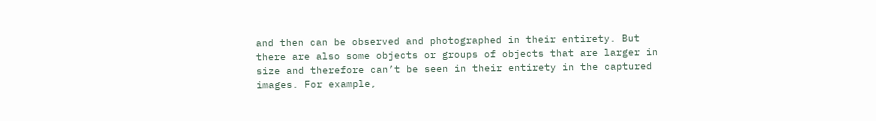and then can be observed and photographed in their entirety. But there are also some objects or groups of objects that are larger in size and therefore can’t be seen in their entirety in the captured images. For example,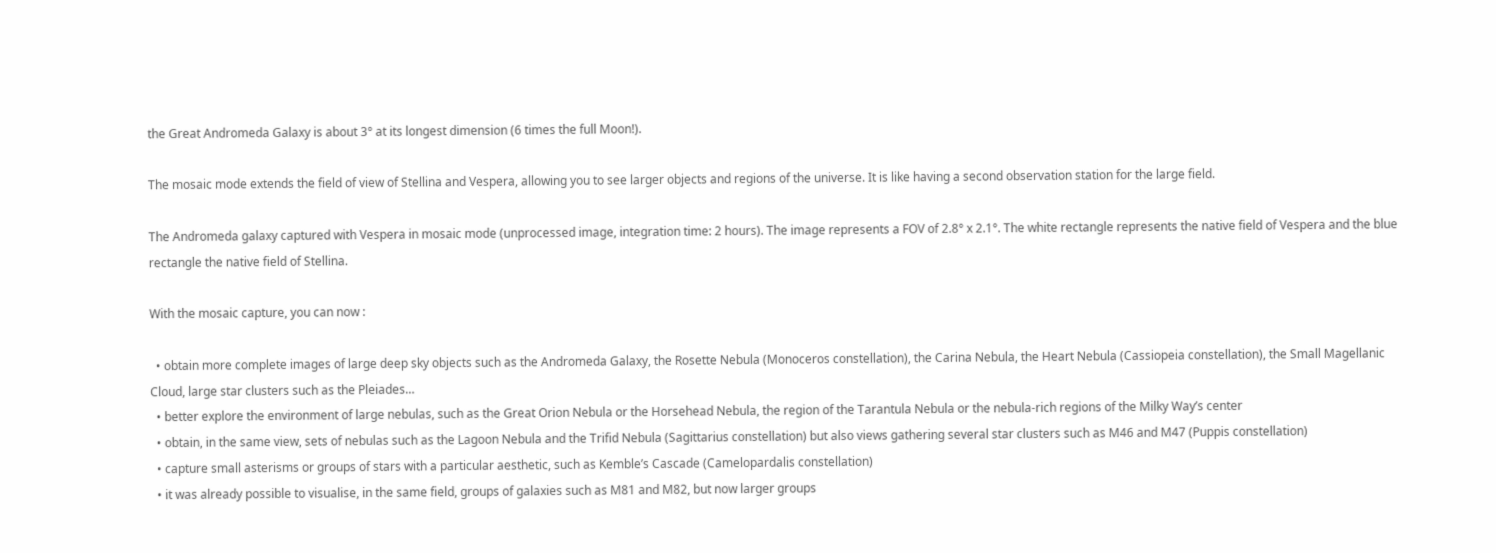the Great Andromeda Galaxy is about 3° at its longest dimension (6 times the full Moon!).

The mosaic mode extends the field of view of Stellina and Vespera, allowing you to see larger objects and regions of the universe. It is like having a second observation station for the large field.

The Andromeda galaxy captured with Vespera in mosaic mode (unprocessed image, integration time: 2 hours). The image represents a FOV of 2.8° x 2.1°. The white rectangle represents the native field of Vespera and the blue rectangle the native field of Stellina.

With the mosaic capture, you can now :

  • obtain more complete images of large deep sky objects such as the Andromeda Galaxy, the Rosette Nebula (Monoceros constellation), the Carina Nebula, the Heart Nebula (Cassiopeia constellation), the Small Magellanic Cloud, large star clusters such as the Pleiades…
  • better explore the environment of large nebulas, such as the Great Orion Nebula or the Horsehead Nebula, the region of the Tarantula Nebula or the nebula-rich regions of the Milky Way’s center
  • obtain, in the same view, sets of nebulas such as the Lagoon Nebula and the Trifid Nebula (Sagittarius constellation) but also views gathering several star clusters such as M46 and M47 (Puppis constellation)
  • capture small asterisms or groups of stars with a particular aesthetic, such as Kemble’s Cascade (Camelopardalis constellation)
  • it was already possible to visualise, in the same field, groups of galaxies such as M81 and M82, but now larger groups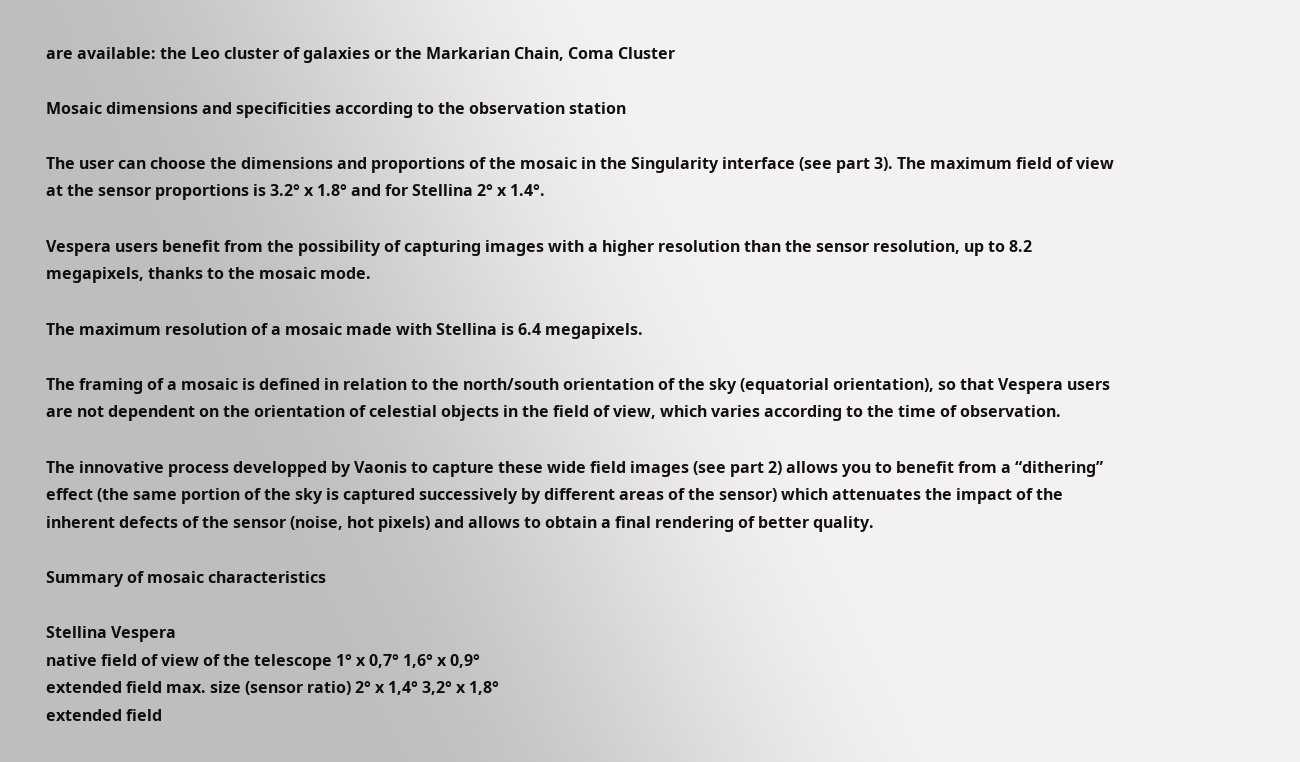are available: the Leo cluster of galaxies or the Markarian Chain, Coma Cluster

Mosaic dimensions and specificities according to the observation station

The user can choose the dimensions and proportions of the mosaic in the Singularity interface (see part 3). The maximum field of view at the sensor proportions is 3.2° x 1.8° and for Stellina 2° x 1.4°.

Vespera users benefit from the possibility of capturing images with a higher resolution than the sensor resolution, up to 8.2 megapixels, thanks to the mosaic mode.

The maximum resolution of a mosaic made with Stellina is 6.4 megapixels.

The framing of a mosaic is defined in relation to the north/south orientation of the sky (equatorial orientation), so that Vespera users are not dependent on the orientation of celestial objects in the field of view, which varies according to the time of observation.

The innovative process developped by Vaonis to capture these wide field images (see part 2) allows you to benefit from a “dithering” effect (the same portion of the sky is captured successively by different areas of the sensor) which attenuates the impact of the inherent defects of the sensor (noise, hot pixels) and allows to obtain a final rendering of better quality.

Summary of mosaic characteristics

Stellina Vespera
native field of view of the telescope 1° x 0,7° 1,6° x 0,9°
extended field max. size (sensor ratio) 2° x 1,4° 3,2° x 1,8°
extended field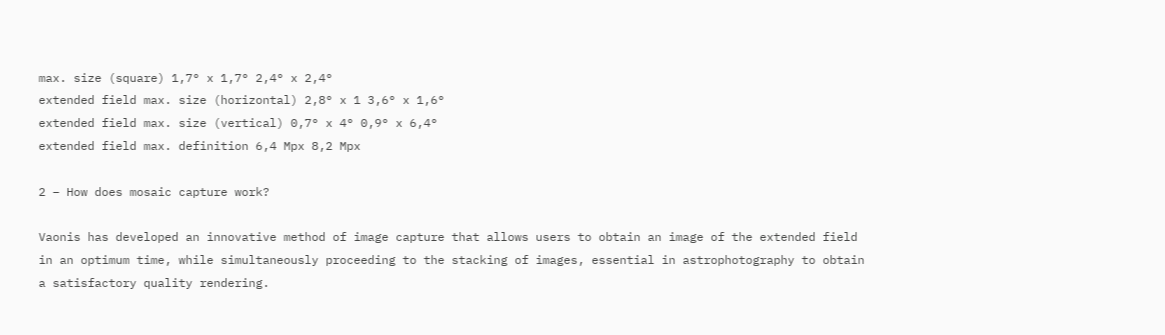max. size (square) 1,7° x 1,7° 2,4° x 2,4°
extended field max. size (horizontal) 2,8° x 1 3,6° x 1,6°
extended field max. size (vertical) 0,7° x 4° 0,9° x 6,4°
extended field max. definition 6,4 Mpx 8,2 Mpx

2 – How does mosaic capture work?

Vaonis has developed an innovative method of image capture that allows users to obtain an image of the extended field in an optimum time, while simultaneously proceeding to the stacking of images, essential in astrophotography to obtain a satisfactory quality rendering.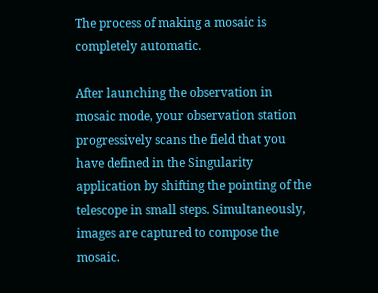The process of making a mosaic is completely automatic.

After launching the observation in mosaic mode, your observation station progressively scans the field that you have defined in the Singularity application by shifting the pointing of the telescope in small steps. Simultaneously, images are captured to compose the mosaic.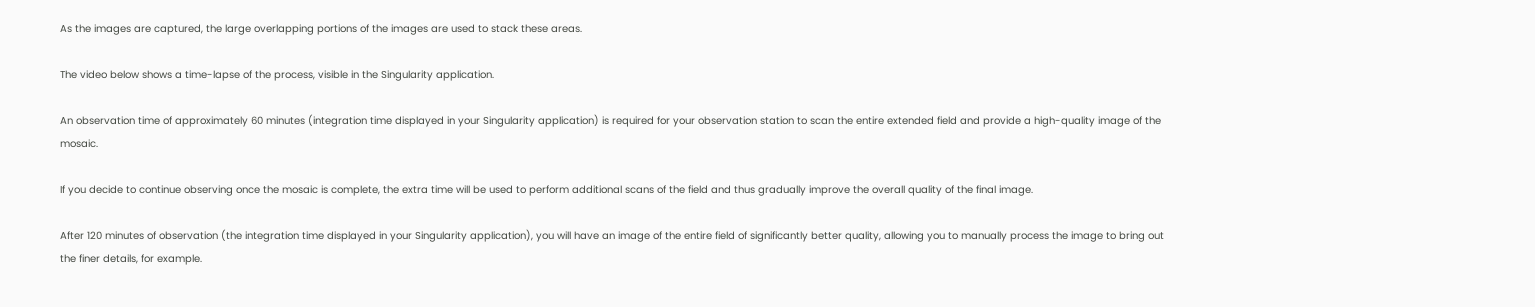As the images are captured, the large overlapping portions of the images are used to stack these areas.

The video below shows a time-lapse of the process, visible in the Singularity application.

An observation time of approximately 60 minutes (integration time displayed in your Singularity application) is required for your observation station to scan the entire extended field and provide a high-quality image of the mosaic.

If you decide to continue observing once the mosaic is complete, the extra time will be used to perform additional scans of the field and thus gradually improve the overall quality of the final image.

After 120 minutes of observation (the integration time displayed in your Singularity application), you will have an image of the entire field of significantly better quality, allowing you to manually process the image to bring out the finer details, for example.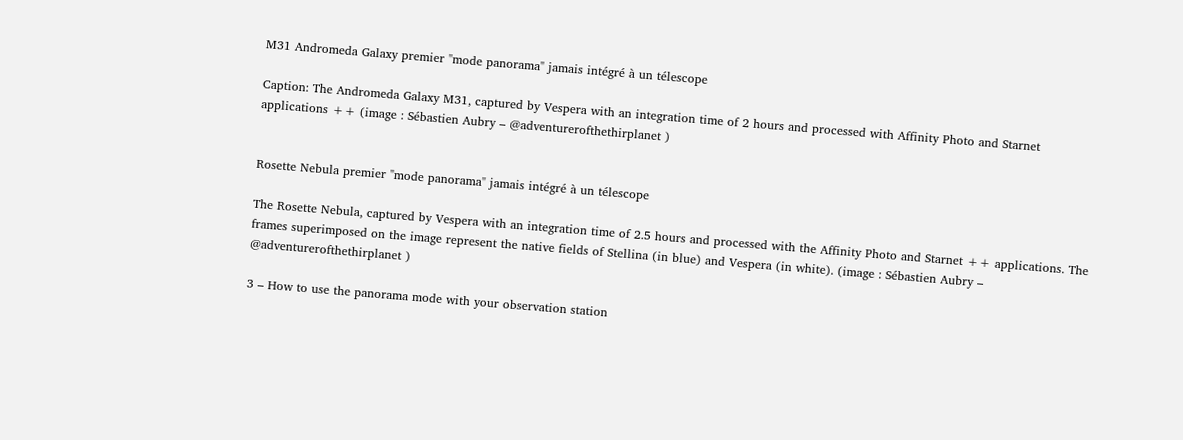M31 Andromeda Galaxy premier "mode panorama" jamais intégré à un télescope

Caption: The Andromeda Galaxy M31, captured by Vespera with an integration time of 2 hours and processed with Affinity Photo and Starnet applications ++ (image : Sébastien Aubry – @adventurerofthethirplanet )


Rosette Nebula premier "mode panorama" jamais intégré à un télescope

The Rosette Nebula, captured by Vespera with an integration time of 2.5 hours and processed with the Affinity Photo and Starnet ++ applications. The frames superimposed on the image represent the native fields of Stellina (in blue) and Vespera (in white). (image : Sébastien Aubry – @adventurerofthethirplanet )

3 – How to use the panorama mode with your observation station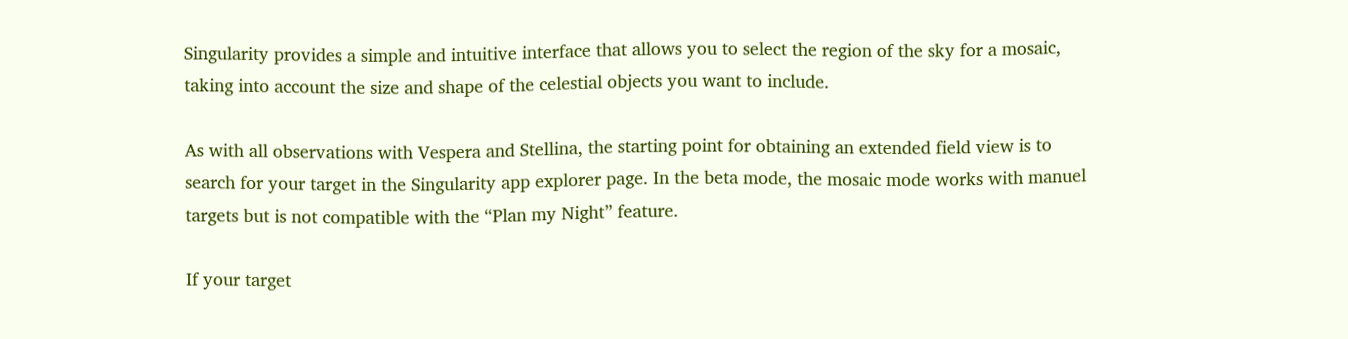Singularity provides a simple and intuitive interface that allows you to select the region of the sky for a mosaic, taking into account the size and shape of the celestial objects you want to include.

As with all observations with Vespera and Stellina, the starting point for obtaining an extended field view is to search for your target in the Singularity app explorer page. In the beta mode, the mosaic mode works with manuel targets but is not compatible with the “Plan my Night” feature.

If your target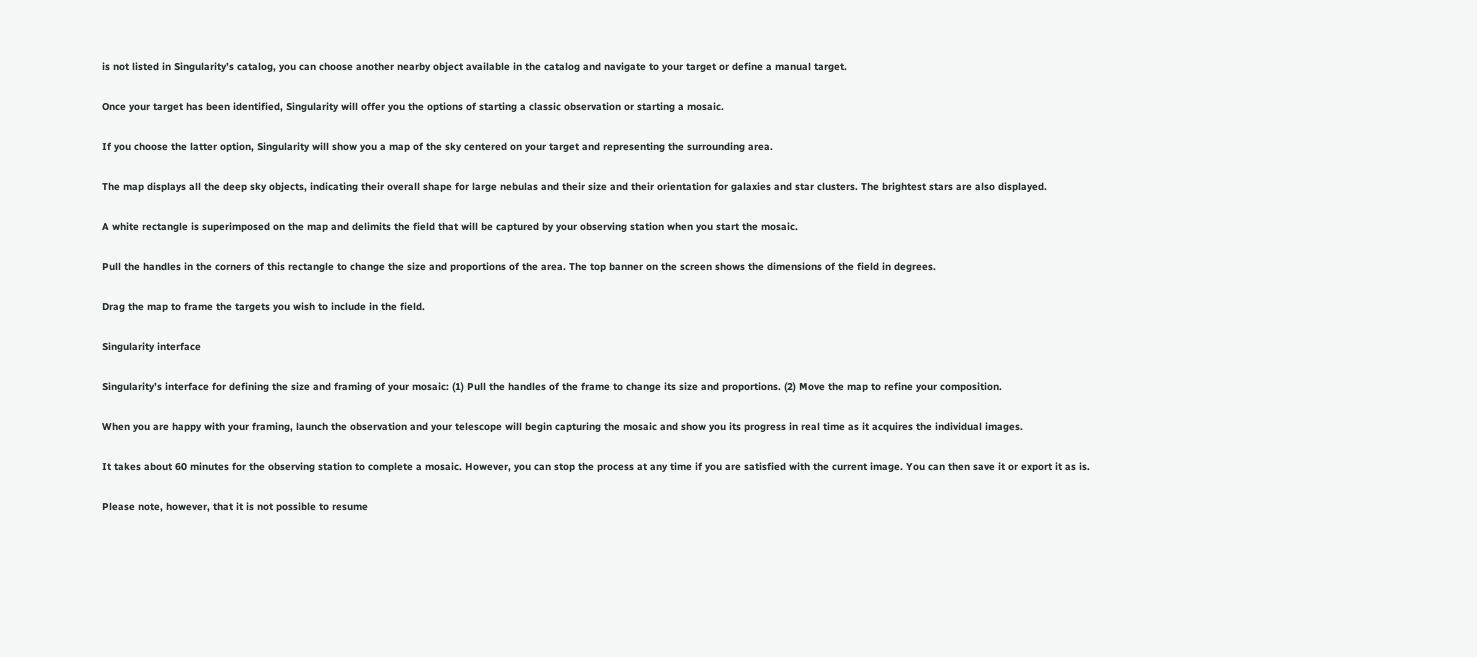is not listed in Singularity’s catalog, you can choose another nearby object available in the catalog and navigate to your target or define a manual target.

Once your target has been identified, Singularity will offer you the options of starting a classic observation or starting a mosaic.

If you choose the latter option, Singularity will show you a map of the sky centered on your target and representing the surrounding area.

The map displays all the deep sky objects, indicating their overall shape for large nebulas and their size and their orientation for galaxies and star clusters. The brightest stars are also displayed.

A white rectangle is superimposed on the map and delimits the field that will be captured by your observing station when you start the mosaic.

Pull the handles in the corners of this rectangle to change the size and proportions of the area. The top banner on the screen shows the dimensions of the field in degrees.

Drag the map to frame the targets you wish to include in the field.

Singularity interface

Singularity’s interface for defining the size and framing of your mosaic: (1) Pull the handles of the frame to change its size and proportions. (2) Move the map to refine your composition.

When you are happy with your framing, launch the observation and your telescope will begin capturing the mosaic and show you its progress in real time as it acquires the individual images.

It takes about 60 minutes for the observing station to complete a mosaic. However, you can stop the process at any time if you are satisfied with the current image. You can then save it or export it as is.

Please note, however, that it is not possible to resume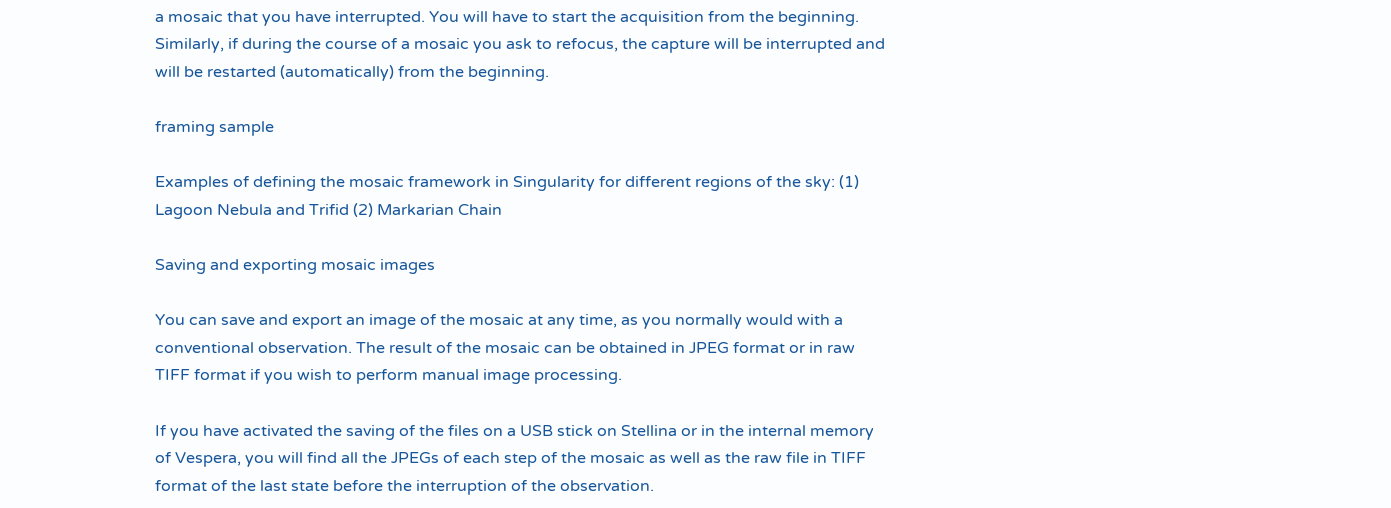a mosaic that you have interrupted. You will have to start the acquisition from the beginning. Similarly, if during the course of a mosaic you ask to refocus, the capture will be interrupted and will be restarted (automatically) from the beginning.

framing sample

Examples of defining the mosaic framework in Singularity for different regions of the sky: (1) Lagoon Nebula and Trifid (2) Markarian Chain

Saving and exporting mosaic images

You can save and export an image of the mosaic at any time, as you normally would with a conventional observation. The result of the mosaic can be obtained in JPEG format or in raw TIFF format if you wish to perform manual image processing.

If you have activated the saving of the files on a USB stick on Stellina or in the internal memory of Vespera, you will find all the JPEGs of each step of the mosaic as well as the raw file in TIFF format of the last state before the interruption of the observation.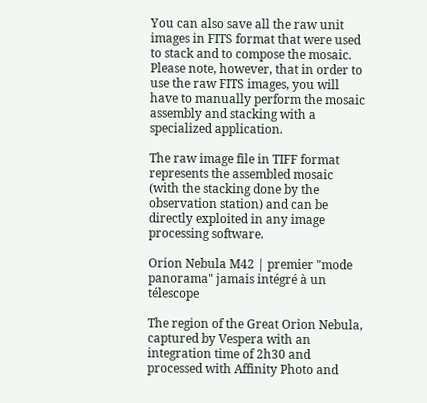You can also save all the raw unit images in FITS format that were used to stack and to compose the mosaic. Please note, however, that in order to use the raw FITS images, you will have to manually perform the mosaic assembly and stacking with a specialized application.

The raw image file in TIFF format represents the assembled mosaic (with the stacking done by the observation station) and can be directly exploited in any image processing software.

Orion Nebula M42 | premier "mode panorama" jamais intégré à un télescope

The region of the Great Orion Nebula, captured by Vespera with an integration time of 2h30 and processed with Affinity Photo and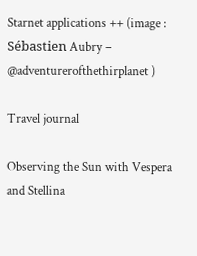Starnet applications ++ (image : Sébastien Aubry – @adventurerofthethirplanet )

Travel journal

Observing the Sun with Vespera and Stellina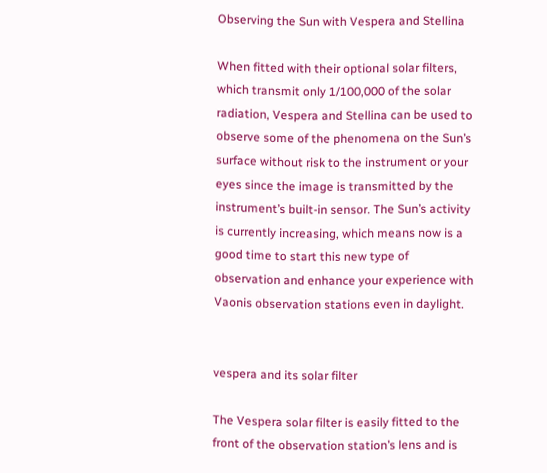Observing the Sun with Vespera and Stellina

When fitted with their optional solar filters, which transmit only 1/100,000 of the solar radiation, Vespera and Stellina can be used to observe some of the phenomena on the Sun’s surface without risk to the instrument or your eyes since the image is transmitted by the instrument’s built-in sensor. The Sun’s activity is currently increasing, which means now is a good time to start this new type of observation and enhance your experience with Vaonis observation stations even in daylight.


vespera and its solar filter

The Vespera solar filter is easily fitted to the front of the observation station’s lens and is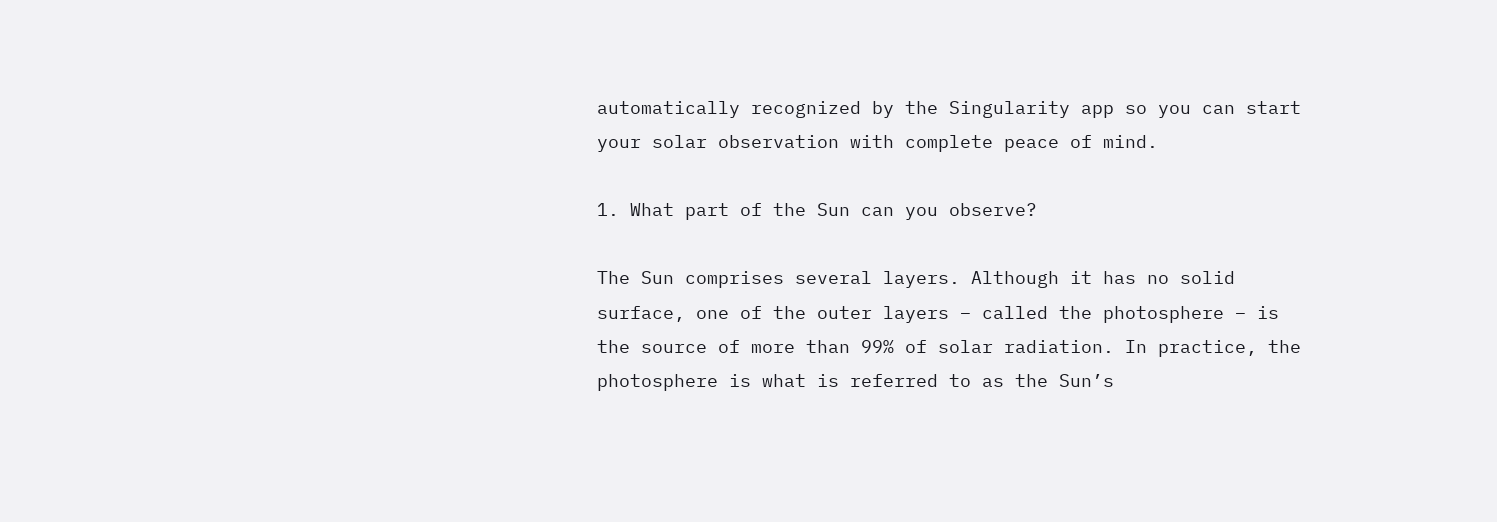automatically recognized by the Singularity app so you can start your solar observation with complete peace of mind.

1. What part of the Sun can you observe?

The Sun comprises several layers. Although it has no solid surface, one of the outer layers – called the photosphere – is the source of more than 99% of solar radiation. In practice, the photosphere is what is referred to as the Sun’s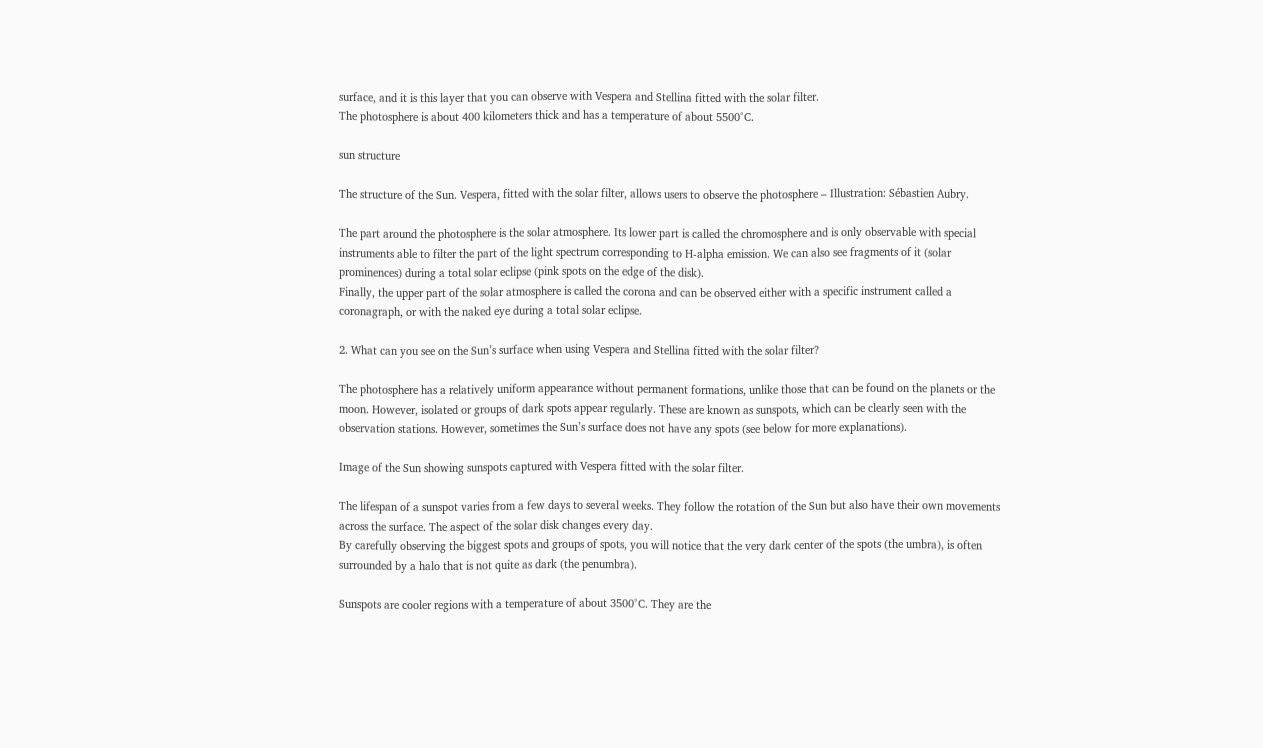surface, and it is this layer that you can observe with Vespera and Stellina fitted with the solar filter.
The photosphere is about 400 kilometers thick and has a temperature of about 5500°C.

sun structure

The structure of the Sun. Vespera, fitted with the solar filter, allows users to observe the photosphere – Illustration: Sébastien Aubry.

The part around the photosphere is the solar atmosphere. Its lower part is called the chromosphere and is only observable with special instruments able to filter the part of the light spectrum corresponding to H-alpha emission. We can also see fragments of it (solar prominences) during a total solar eclipse (pink spots on the edge of the disk).
Finally, the upper part of the solar atmosphere is called the corona and can be observed either with a specific instrument called a coronagraph, or with the naked eye during a total solar eclipse.

2. What can you see on the Sun’s surface when using Vespera and Stellina fitted with the solar filter?

The photosphere has a relatively uniform appearance without permanent formations, unlike those that can be found on the planets or the moon. However, isolated or groups of dark spots appear regularly. These are known as sunspots, which can be clearly seen with the observation stations. However, sometimes the Sun’s surface does not have any spots (see below for more explanations).

Image of the Sun showing sunspots captured with Vespera fitted with the solar filter.

The lifespan of a sunspot varies from a few days to several weeks. They follow the rotation of the Sun but also have their own movements across the surface. The aspect of the solar disk changes every day.
By carefully observing the biggest spots and groups of spots, you will notice that the very dark center of the spots (the umbra), is often surrounded by a halo that is not quite as dark (the penumbra).

Sunspots are cooler regions with a temperature of about 3500°C. They are the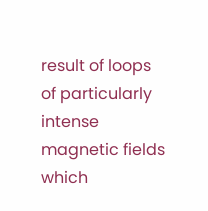result of loops of particularly intense magnetic fields which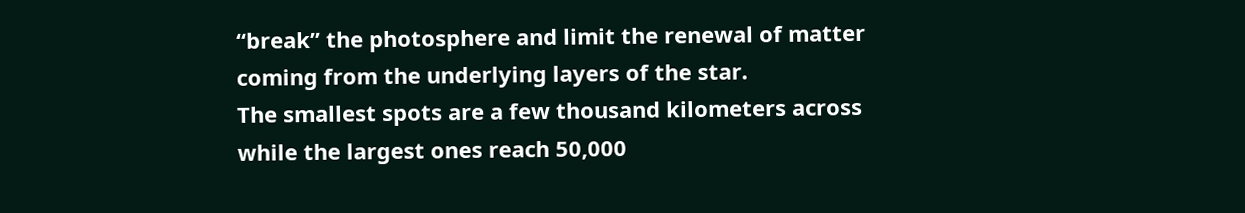“break” the photosphere and limit the renewal of matter coming from the underlying layers of the star.
The smallest spots are a few thousand kilometers across while the largest ones reach 50,000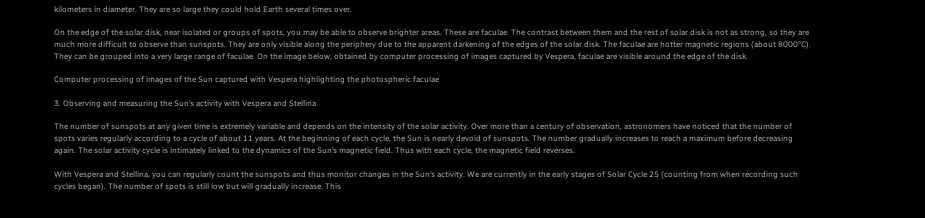kilometers in diameter. They are so large they could hold Earth several times over.

On the edge of the solar disk, near isolated or groups of spots, you may be able to observe brighter areas. These are faculae. The contrast between them and the rest of solar disk is not as strong, so they are much more difficult to observe than sunspots. They are only visible along the periphery due to the apparent darkening of the edges of the solar disk. The faculae are hotter magnetic regions (about 8000°C). They can be grouped into a very large range of faculae. On the image below, obtained by computer processing of images captured by Vespera, faculae are visible around the edge of the disk.

Computer processing of images of the Sun captured with Vespera highlighting the photospheric faculae

3. Observing and measuring the Sun’s activity with Vespera and Stellina

The number of sunspots at any given time is extremely variable and depends on the intensity of the solar activity. Over more than a century of observation, astronomers have noticed that the number of spots varies regularly according to a cycle of about 11 years. At the beginning of each cycle, the Sun is nearly devoid of sunspots. The number gradually increases to reach a maximum before decreasing again. The solar activity cycle is intimately linked to the dynamics of the Sun’s magnetic field. Thus with each cycle, the magnetic field reverses.

With Vespera and Stellina, you can regularly count the sunspots and thus monitor changes in the Sun’s activity. We are currently in the early stages of Solar Cycle 25 (counting from when recording such cycles began). The number of spots is still low but will gradually increase. This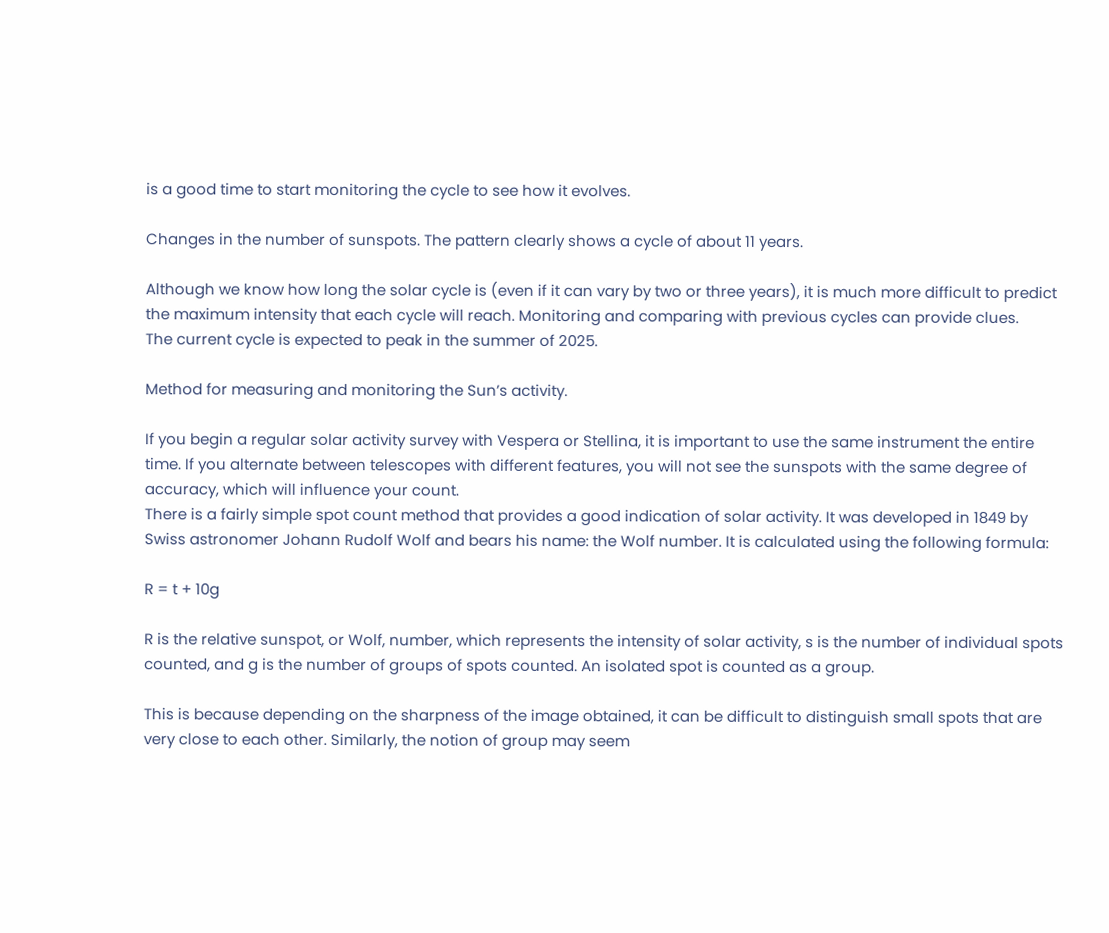is a good time to start monitoring the cycle to see how it evolves.

Changes in the number of sunspots. The pattern clearly shows a cycle of about 11 years.

Although we know how long the solar cycle is (even if it can vary by two or three years), it is much more difficult to predict the maximum intensity that each cycle will reach. Monitoring and comparing with previous cycles can provide clues.
The current cycle is expected to peak in the summer of 2025.

Method for measuring and monitoring the Sun’s activity.

If you begin a regular solar activity survey with Vespera or Stellina, it is important to use the same instrument the entire time. If you alternate between telescopes with different features, you will not see the sunspots with the same degree of accuracy, which will influence your count.
There is a fairly simple spot count method that provides a good indication of solar activity. It was developed in 1849 by Swiss astronomer Johann Rudolf Wolf and bears his name: the Wolf number. It is calculated using the following formula:

R = t + 10g

R is the relative sunspot, or Wolf, number, which represents the intensity of solar activity, s is the number of individual spots counted, and g is the number of groups of spots counted. An isolated spot is counted as a group.

This is because depending on the sharpness of the image obtained, it can be difficult to distinguish small spots that are very close to each other. Similarly, the notion of group may seem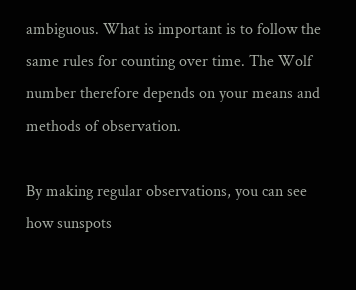ambiguous. What is important is to follow the same rules for counting over time. The Wolf number therefore depends on your means and methods of observation.

By making regular observations, you can see how sunspots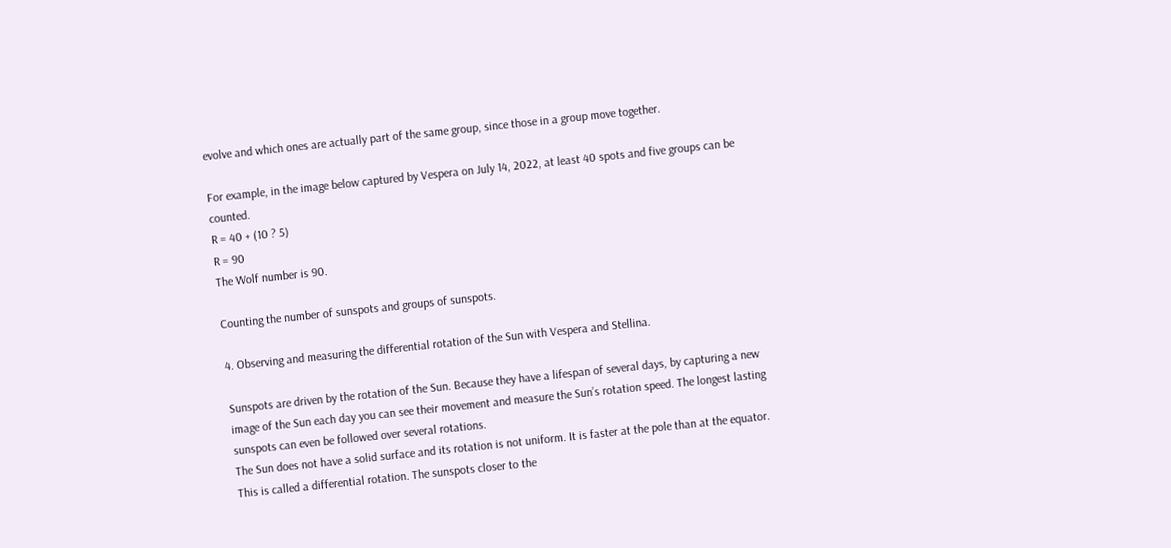evolve and which ones are actually part of the same group, since those in a group move together.

For example, in the image below captured by Vespera on July 14, 2022, at least 40 spots and five groups can be counted.
R = 40 + (10 ? 5)
R = 90
The Wolf number is 90.

Counting the number of sunspots and groups of sunspots.

4. Observing and measuring the differential rotation of the Sun with Vespera and Stellina.

Sunspots are driven by the rotation of the Sun. Because they have a lifespan of several days, by capturing a new image of the Sun each day you can see their movement and measure the Sun’s rotation speed. The longest lasting sunspots can even be followed over several rotations.
The Sun does not have a solid surface and its rotation is not uniform. It is faster at the pole than at the equator. This is called a differential rotation. The sunspots closer to the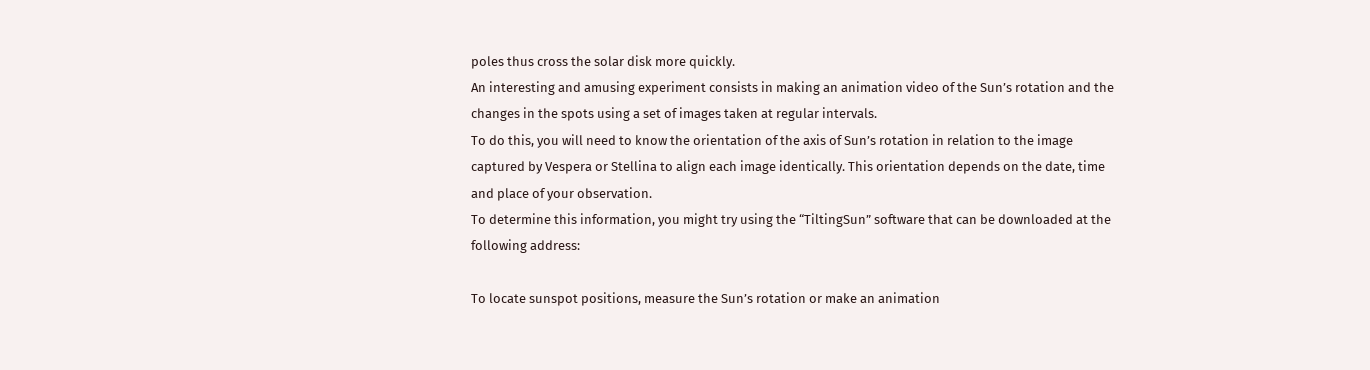poles thus cross the solar disk more quickly.
An interesting and amusing experiment consists in making an animation video of the Sun’s rotation and the changes in the spots using a set of images taken at regular intervals.
To do this, you will need to know the orientation of the axis of Sun’s rotation in relation to the image captured by Vespera or Stellina to align each image identically. This orientation depends on the date, time and place of your observation.
To determine this information, you might try using the “TiltingSun” software that can be downloaded at the following address:

To locate sunspot positions, measure the Sun’s rotation or make an animation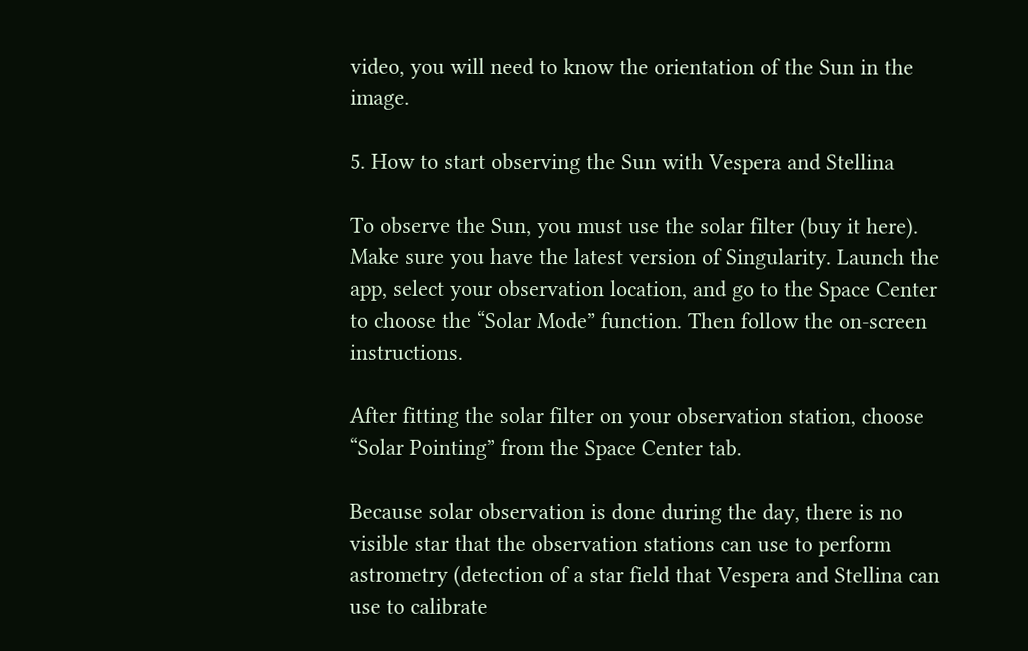video, you will need to know the orientation of the Sun in the image.

5. How to start observing the Sun with Vespera and Stellina

To observe the Sun, you must use the solar filter (buy it here). Make sure you have the latest version of Singularity. Launch the app, select your observation location, and go to the Space Center to choose the “Solar Mode” function. Then follow the on-screen instructions.

After fitting the solar filter on your observation station, choose “Solar Pointing” from the Space Center tab.

Because solar observation is done during the day, there is no visible star that the observation stations can use to perform astrometry (detection of a star field that Vespera and Stellina can use to calibrate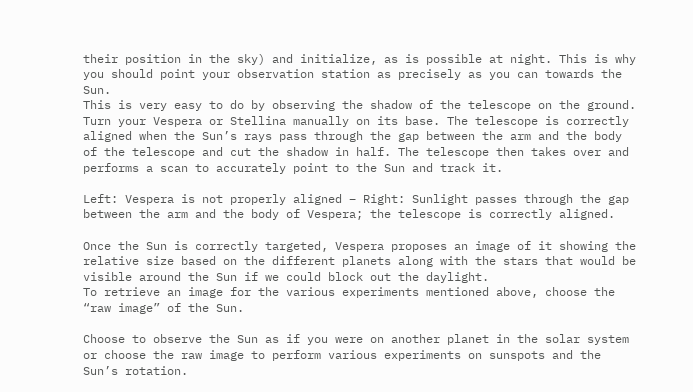their position in the sky) and initialize, as is possible at night. This is why you should point your observation station as precisely as you can towards the Sun.
This is very easy to do by observing the shadow of the telescope on the ground. Turn your Vespera or Stellina manually on its base. The telescope is correctly aligned when the Sun’s rays pass through the gap between the arm and the body of the telescope and cut the shadow in half. The telescope then takes over and performs a scan to accurately point to the Sun and track it.

Left: Vespera is not properly aligned – Right: Sunlight passes through the gap between the arm and the body of Vespera; the telescope is correctly aligned.

Once the Sun is correctly targeted, Vespera proposes an image of it showing the relative size based on the different planets along with the stars that would be visible around the Sun if we could block out the daylight.
To retrieve an image for the various experiments mentioned above, choose the “raw image” of the Sun.

Choose to observe the Sun as if you were on another planet in the solar system or choose the raw image to perform various experiments on sunspots and the Sun’s rotation.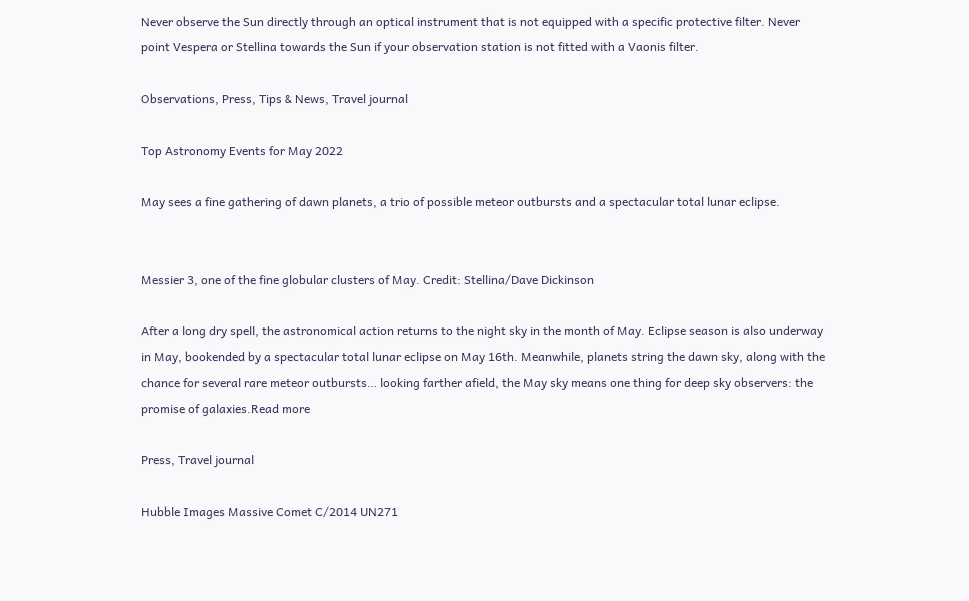Never observe the Sun directly through an optical instrument that is not equipped with a specific protective filter. Never point Vespera or Stellina towards the Sun if your observation station is not fitted with a Vaonis filter.

Observations, Press, Tips & News, Travel journal

Top Astronomy Events for May 2022

May sees a fine gathering of dawn planets, a trio of possible meteor outbursts and a spectacular total lunar eclipse.


Messier 3, one of the fine globular clusters of May. Credit: Stellina/Dave Dickinson

After a long dry spell, the astronomical action returns to the night sky in the month of May. Eclipse season is also underway in May, bookended by a spectacular total lunar eclipse on May 16th. Meanwhile, planets string the dawn sky, along with the chance for several rare meteor outbursts… looking farther afield, the May sky means one thing for deep sky observers: the promise of galaxies.Read more

Press, Travel journal

Hubble Images Massive Comet C/2014 UN271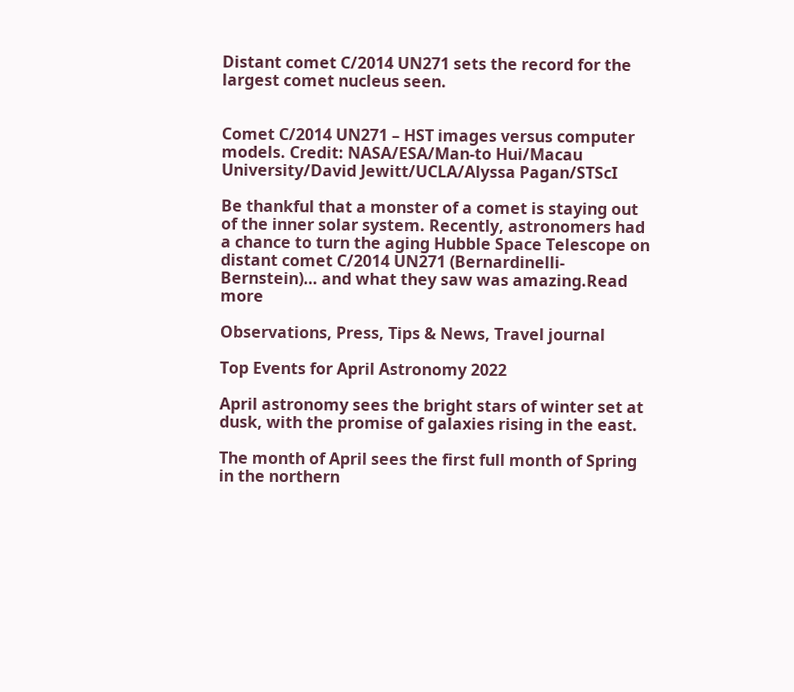Distant comet C/2014 UN271 sets the record for the largest comet nucleus seen.


Comet C/2014 UN271 – HST images versus computer models. Credit: NASA/ESA/Man-to Hui/Macau University/David Jewitt/UCLA/Alyssa Pagan/STScI

Be thankful that a monster of a comet is staying out of the inner solar system. Recently, astronomers had a chance to turn the aging Hubble Space Telescope on distant comet C/2014 UN271 (Bernardinelli-Bernstein)… and what they saw was amazing.Read more

Observations, Press, Tips & News, Travel journal

Top Events for April Astronomy 2022

April astronomy sees the bright stars of winter set at dusk, with the promise of galaxies rising in the east.

The month of April sees the first full month of Spring in the northern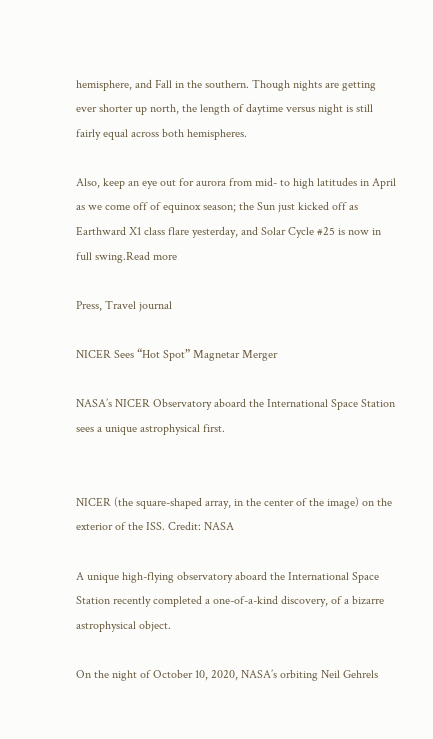hemisphere, and Fall in the southern. Though nights are getting ever shorter up north, the length of daytime versus night is still fairly equal across both hemispheres.

Also, keep an eye out for aurora from mid- to high latitudes in April as we come off of equinox season; the Sun just kicked off as Earthward X1 class flare yesterday, and Solar Cycle #25 is now in full swing.Read more

Press, Travel journal

NICER Sees “Hot Spot” Magnetar Merger

NASA’s NICER Observatory aboard the International Space Station sees a unique astrophysical first.


NICER (the square-shaped array, in the center of the image) on the exterior of the ISS. Credit: NASA

A unique high-flying observatory aboard the International Space Station recently completed a one-of-a-kind discovery, of a bizarre astrophysical object.

On the night of October 10, 2020, NASA’s orbiting Neil Gehrels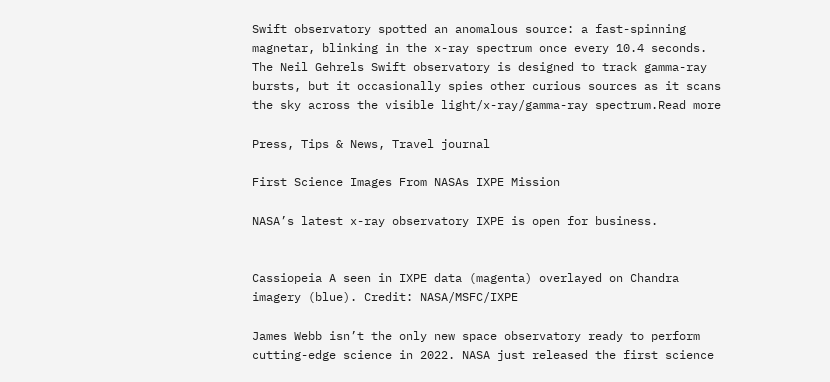Swift observatory spotted an anomalous source: a fast-spinning magnetar, blinking in the x-ray spectrum once every 10.4 seconds. The Neil Gehrels Swift observatory is designed to track gamma-ray bursts, but it occasionally spies other curious sources as it scans the sky across the visible light/x-ray/gamma-ray spectrum.Read more

Press, Tips & News, Travel journal

First Science Images From NASAs IXPE Mission

NASA’s latest x-ray observatory IXPE is open for business.


Cassiopeia A seen in IXPE data (magenta) overlayed on Chandra imagery (blue). Credit: NASA/MSFC/IXPE

James Webb isn’t the only new space observatory ready to perform cutting-edge science in 2022. NASA just released the first science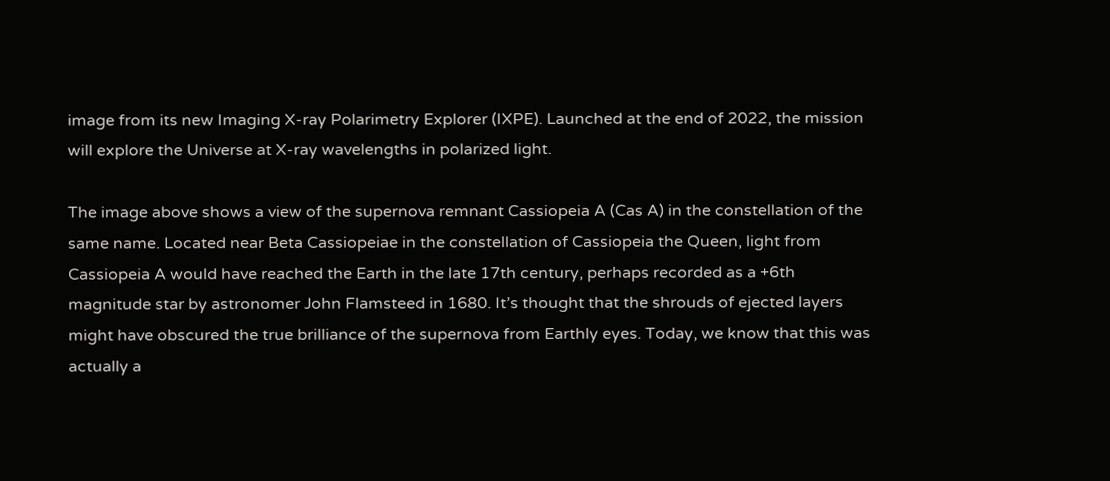image from its new Imaging X-ray Polarimetry Explorer (IXPE). Launched at the end of 2022, the mission will explore the Universe at X-ray wavelengths in polarized light.

The image above shows a view of the supernova remnant Cassiopeia A (Cas A) in the constellation of the same name. Located near Beta Cassiopeiae in the constellation of Cassiopeia the Queen, light from Cassiopeia A would have reached the Earth in the late 17th century, perhaps recorded as a +6th magnitude star by astronomer John Flamsteed in 1680. It’s thought that the shrouds of ejected layers might have obscured the true brilliance of the supernova from Earthly eyes. Today, we know that this was actually a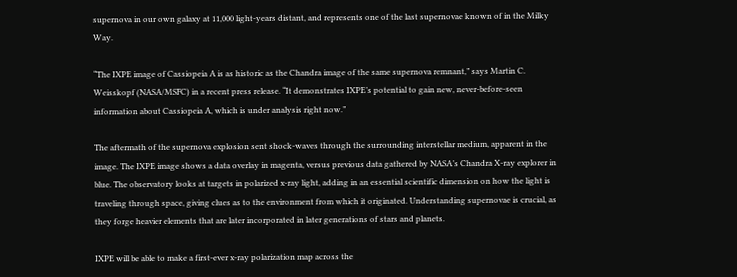supernova in our own galaxy at 11,000 light-years distant, and represents one of the last supernovae known of in the Milky Way.

“The IXPE image of Cassiopeia A is as historic as the Chandra image of the same supernova remnant,” says Martin C. Weisskopf (NASA/MSFC) in a recent press release. “It demonstrates IXPE’s potential to gain new, never-before-seen information about Cassiopeia A, which is under analysis right now.”

The aftermath of the supernova explosion sent shock-waves through the surrounding interstellar medium, apparent in the image. The IXPE image shows a data overlay in magenta, versus previous data gathered by NASA’s Chandra X-ray explorer in blue. The observatory looks at targets in polarized x-ray light, adding in an essential scientific dimension on how the light is traveling through space, giving clues as to the environment from which it originated. Understanding supernovae is crucial, as they forge heavier elements that are later incorporated in later generations of stars and planets.

IXPE will be able to make a first-ever x-ray polarization map across the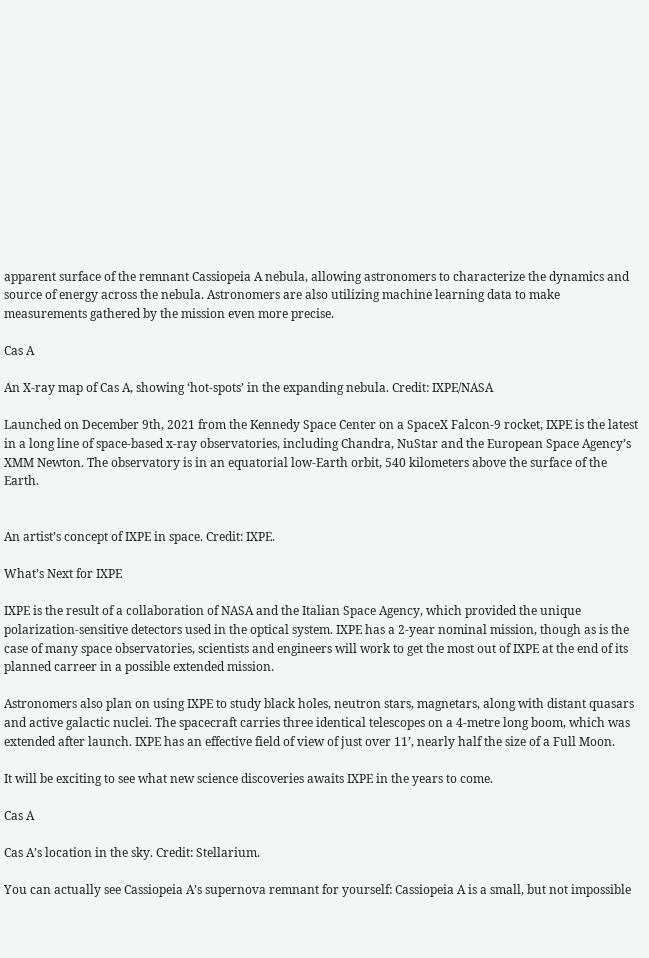apparent surface of the remnant Cassiopeia A nebula, allowing astronomers to characterize the dynamics and source of energy across the nebula. Astronomers are also utilizing machine learning data to make measurements gathered by the mission even more precise.

Cas A

An X-ray map of Cas A, showing ‘hot-spots’ in the expanding nebula. Credit: IXPE/NASA

Launched on December 9th, 2021 from the Kennedy Space Center on a SpaceX Falcon-9 rocket, IXPE is the latest in a long line of space-based x-ray observatories, including Chandra, NuStar and the European Space Agency’s XMM Newton. The observatory is in an equatorial low-Earth orbit, 540 kilometers above the surface of the Earth.


An artist’s concept of IXPE in space. Credit: IXPE.

What’s Next for IXPE

IXPE is the result of a collaboration of NASA and the Italian Space Agency, which provided the unique polarization-sensitive detectors used in the optical system. IXPE has a 2-year nominal mission, though as is the case of many space observatories, scientists and engineers will work to get the most out of IXPE at the end of its planned carreer in a possible extended mission.

Astronomers also plan on using IXPE to study black holes, neutron stars, magnetars, along with distant quasars and active galactic nuclei. The spacecraft carries three identical telescopes on a 4-metre long boom, which was extended after launch. IXPE has an effective field of view of just over 11’, nearly half the size of a Full Moon.

It will be exciting to see what new science discoveries awaits IXPE in the years to come.

Cas A

Cas A’s location in the sky. Credit: Stellarium.

You can actually see Cassiopeia A’s supernova remnant for yourself: Cassiopeia A is a small, but not impossible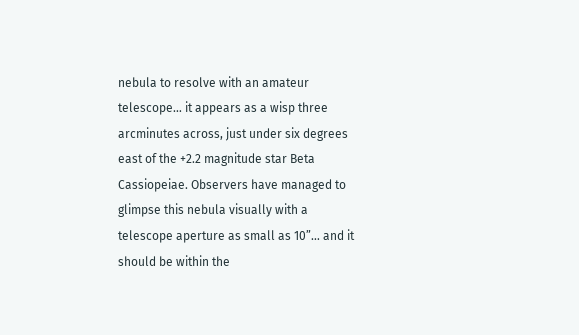nebula to resolve with an amateur telescope… it appears as a wisp three arcminutes across, just under six degrees east of the +2.2 magnitude star Beta Cassiopeiae. Observers have managed to glimpse this nebula visually with a telescope aperture as small as 10”… and it should be within the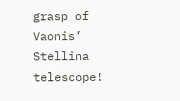grasp of Vaonis’ Stellina telescope!